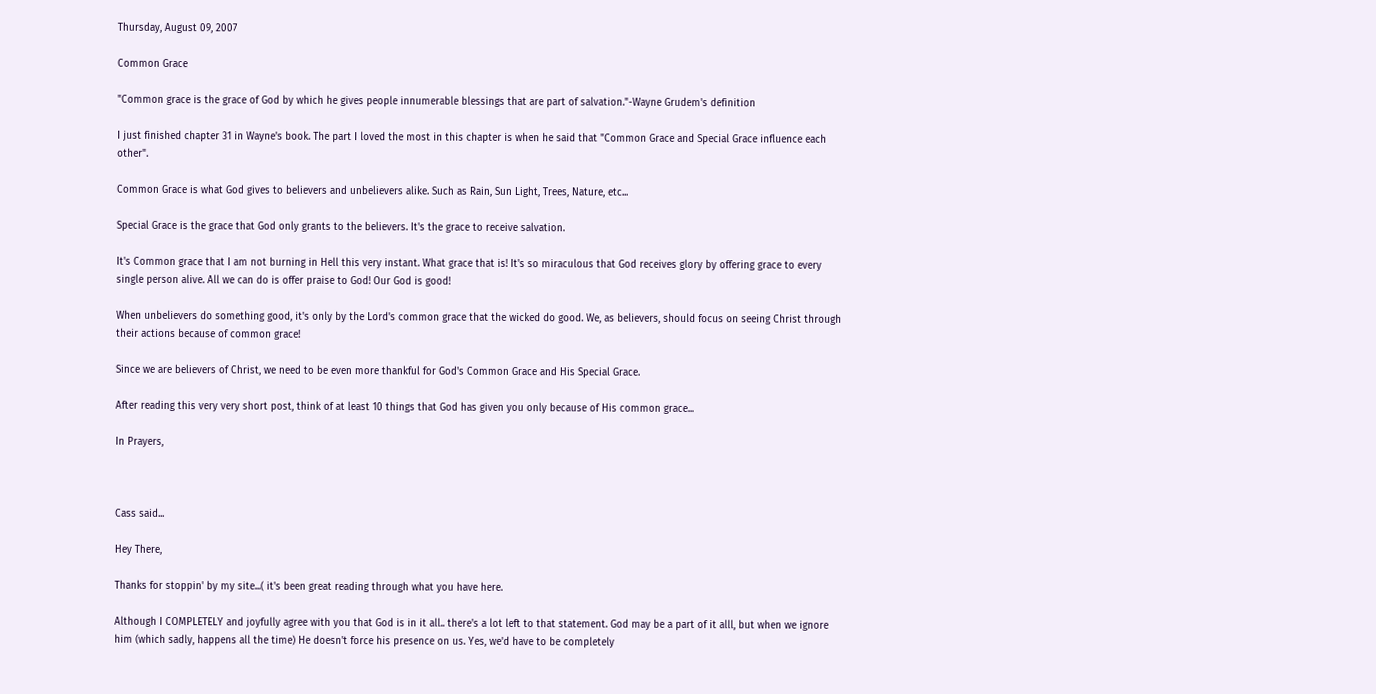Thursday, August 09, 2007

Common Grace

"Common grace is the grace of God by which he gives people innumerable blessings that are part of salvation."-Wayne Grudem's definition

I just finished chapter 31 in Wayne's book. The part I loved the most in this chapter is when he said that "Common Grace and Special Grace influence each other".

Common Grace is what God gives to believers and unbelievers alike. Such as Rain, Sun Light, Trees, Nature, etc...

Special Grace is the grace that God only grants to the believers. It's the grace to receive salvation.

It's Common grace that I am not burning in Hell this very instant. What grace that is! It's so miraculous that God receives glory by offering grace to every single person alive. All we can do is offer praise to God! Our God is good!

When unbelievers do something good, it's only by the Lord's common grace that the wicked do good. We, as believers, should focus on seeing Christ through their actions because of common grace!

Since we are believers of Christ, we need to be even more thankful for God's Common Grace and His Special Grace.

After reading this very very short post, think of at least 10 things that God has given you only because of His common grace...

In Prayers,



Cass said...

Hey There,

Thanks for stoppin' by my site...( it's been great reading through what you have here.

Although I COMPLETELY and joyfully agree with you that God is in it all.. there's a lot left to that statement. God may be a part of it alll, but when we ignore him (which sadly, happens all the time) He doesn't force his presence on us. Yes, we'd have to be completely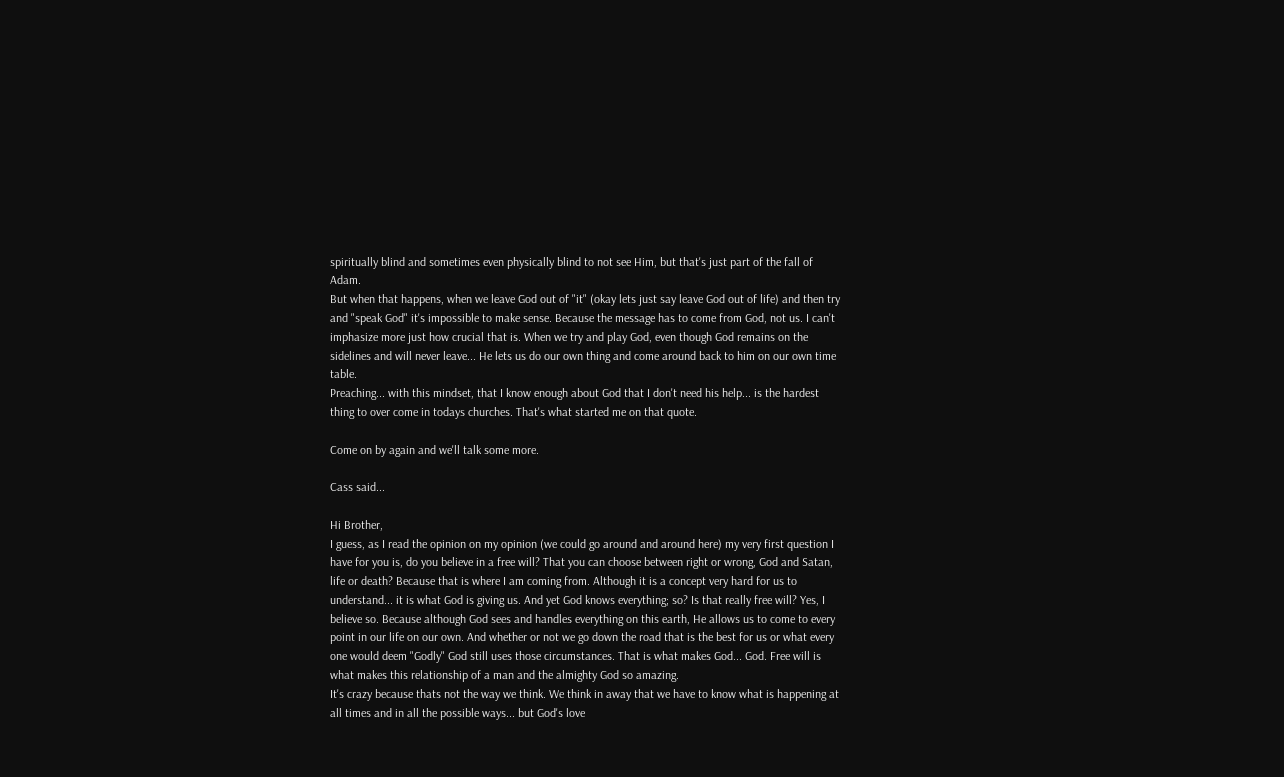spiritually blind and sometimes even physically blind to not see Him, but that's just part of the fall of Adam.
But when that happens, when we leave God out of "it" (okay lets just say leave God out of life) and then try and "speak God" it's impossible to make sense. Because the message has to come from God, not us. I can't imphasize more just how crucial that is. When we try and play God, even though God remains on the sidelines and will never leave... He lets us do our own thing and come around back to him on our own time table.
Preaching... with this mindset, that I know enough about God that I don't need his help... is the hardest thing to over come in todays churches. That's what started me on that quote.

Come on by again and we'll talk some more.

Cass said...

Hi Brother,
I guess, as I read the opinion on my opinion (we could go around and around here) my very first question I have for you is, do you believe in a free will? That you can choose between right or wrong, God and Satan, life or death? Because that is where I am coming from. Although it is a concept very hard for us to understand... it is what God is giving us. And yet God knows everything; so? Is that really free will? Yes, I believe so. Because although God sees and handles everything on this earth, He allows us to come to every point in our life on our own. And whether or not we go down the road that is the best for us or what every one would deem "Godly" God still uses those circumstances. That is what makes God... God. Free will is what makes this relationship of a man and the almighty God so amazing.
It's crazy because thats not the way we think. We think in away that we have to know what is happening at all times and in all the possible ways... but God's love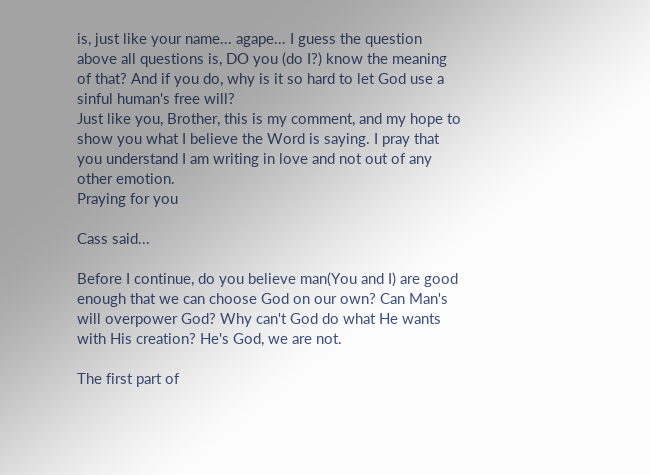is, just like your name... agape... I guess the question above all questions is, DO you (do I?) know the meaning of that? And if you do, why is it so hard to let God use a sinful human's free will?
Just like you, Brother, this is my comment, and my hope to show you what I believe the Word is saying. I pray that you understand I am writing in love and not out of any other emotion.
Praying for you

Cass said...

Before I continue, do you believe man(You and I) are good enough that we can choose God on our own? Can Man's will overpower God? Why can't God do what He wants with His creation? He's God, we are not.

The first part of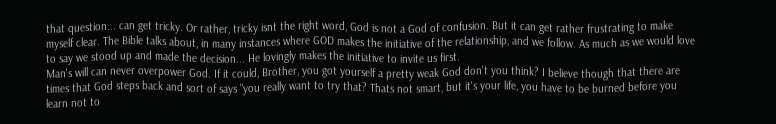that question... can get tricky. Or rather, tricky isnt the right word, God is not a God of confusion. But it can get rather frustrating to make myself clear. The Bible talks about, in many instances where GOD makes the initiative of the relationship, and we follow. As much as we would love to say we stood up and made the decision... He lovingly makes the initiative to invite us first.
Man's will can never overpower God. If it could, Brother, you got yourself a pretty weak God don't you think? I believe though that there are times that God steps back and sort of says "you really want to try that? Thats not smart, but it's your life, you have to be burned before you learn not to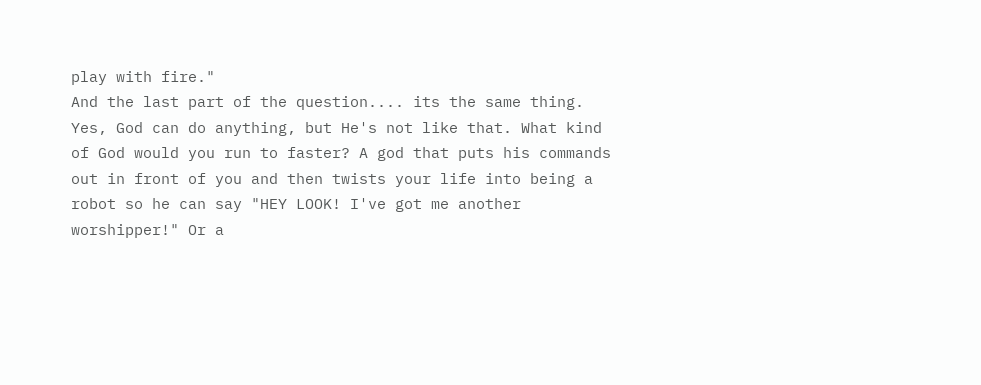play with fire."
And the last part of the question.... its the same thing. Yes, God can do anything, but He's not like that. What kind of God would you run to faster? A god that puts his commands out in front of you and then twists your life into being a robot so he can say "HEY LOOK! I've got me another worshipper!" Or a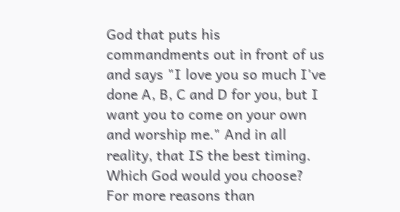God that puts his commandments out in front of us and says "I love you so much I've done A, B, C and D for you, but I want you to come on your own and worship me." And in all reality, that IS the best timing. Which God would you choose? For more reasons than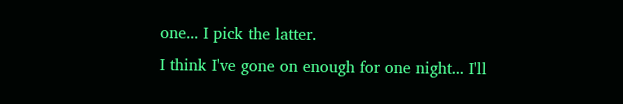one... I pick the latter.
I think I've gone on enough for one night... I'll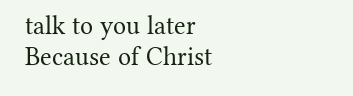talk to you later
Because of Christ